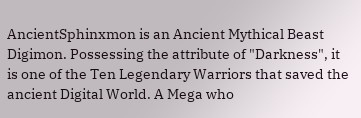AncientSphinxmon is an Ancient Mythical Beast Digimon. Possessing the attribute of "Darkness", it is one of the Ten Legendary Warriors that saved the ancient Digital World. A Mega who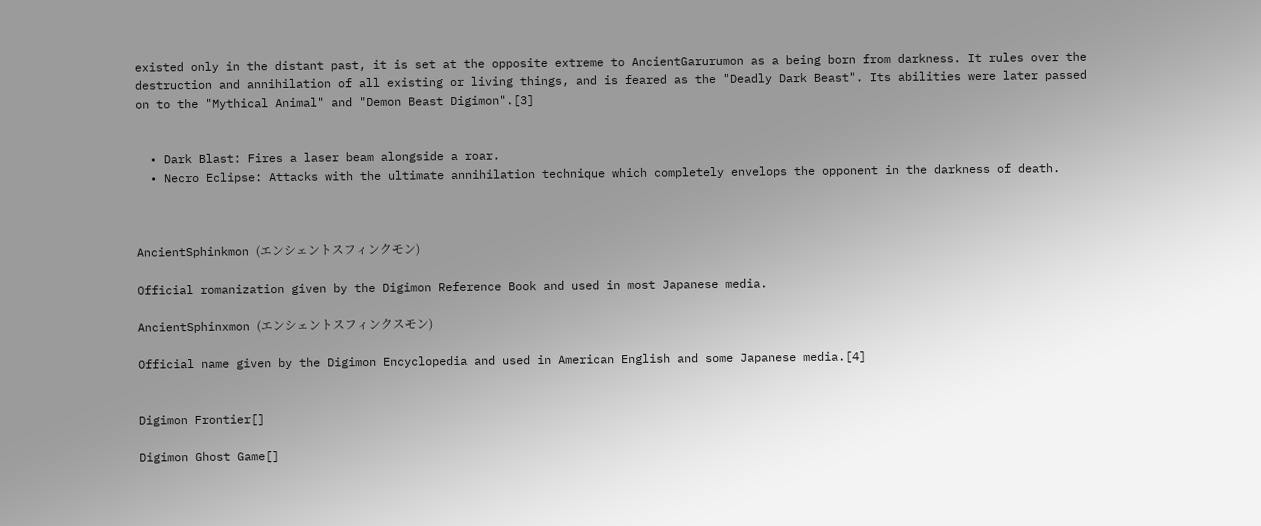existed only in the distant past, it is set at the opposite extreme to AncientGarurumon as a being born from darkness. It rules over the destruction and annihilation of all existing or living things, and is feared as the "Deadly Dark Beast". Its abilities were later passed on to the "Mythical Animal" and "Demon Beast Digimon".[3]


  • Dark Blast: Fires a laser beam alongside a roar.
  • Necro Eclipse: Attacks with the ultimate annihilation technique which completely envelops the opponent in the darkness of death.



AncientSphinkmon (エンシェントスフィンクモン)

Official romanization given by the Digimon Reference Book and used in most Japanese media.

AncientSphinxmon (エンシェントスフィンクスモン)

Official name given by the Digimon Encyclopedia and used in American English and some Japanese media.[4]


Digimon Frontier[]

Digimon Ghost Game[]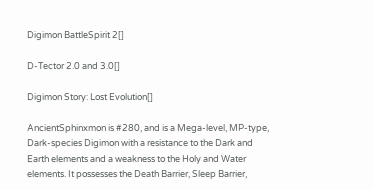Digimon BattleSpirit 2[]

D-Tector 2.0 and 3.0[]

Digimon Story: Lost Evolution[]

AncientSphinxmon is #280, and is a Mega-level, MP-type, Dark-species Digimon with a resistance to the Dark and Earth elements and a weakness to the Holy and Water elements. It possesses the Death Barrier, Sleep Barrier,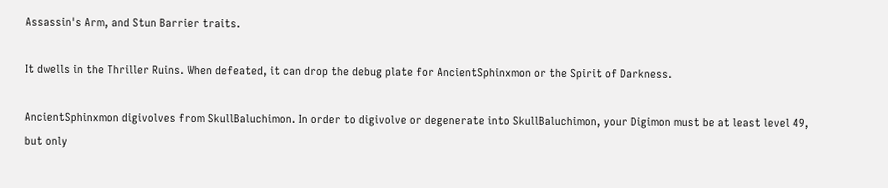Assassin's Arm, and Stun Barrier traits.

It dwells in the Thriller Ruins. When defeated, it can drop the debug plate for AncientSphinxmon or the Spirit of Darkness.

AncientSphinxmon digivolves from SkullBaluchimon. In order to digivolve or degenerate into SkullBaluchimon, your Digimon must be at least level 49, but only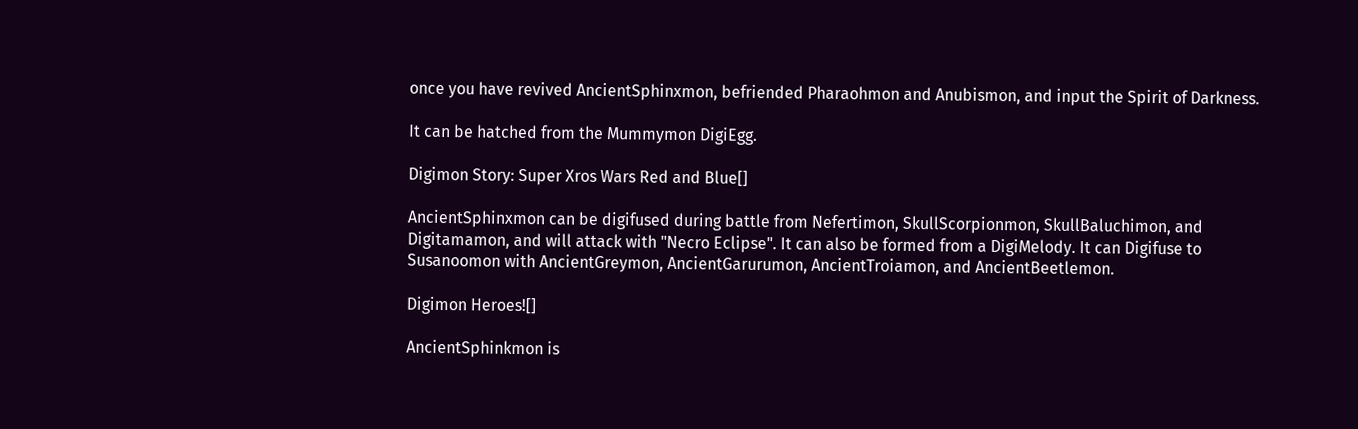once you have revived AncientSphinxmon, befriended Pharaohmon and Anubismon, and input the Spirit of Darkness.

It can be hatched from the Mummymon DigiEgg.

Digimon Story: Super Xros Wars Red and Blue[]

AncientSphinxmon can be digifused during battle from Nefertimon, SkullScorpionmon, SkullBaluchimon, and Digitamamon, and will attack with "Necro Eclipse". It can also be formed from a DigiMelody. It can Digifuse to Susanoomon with AncientGreymon, AncientGarurumon, AncientTroiamon, and AncientBeetlemon.

Digimon Heroes![]

AncientSphinkmon is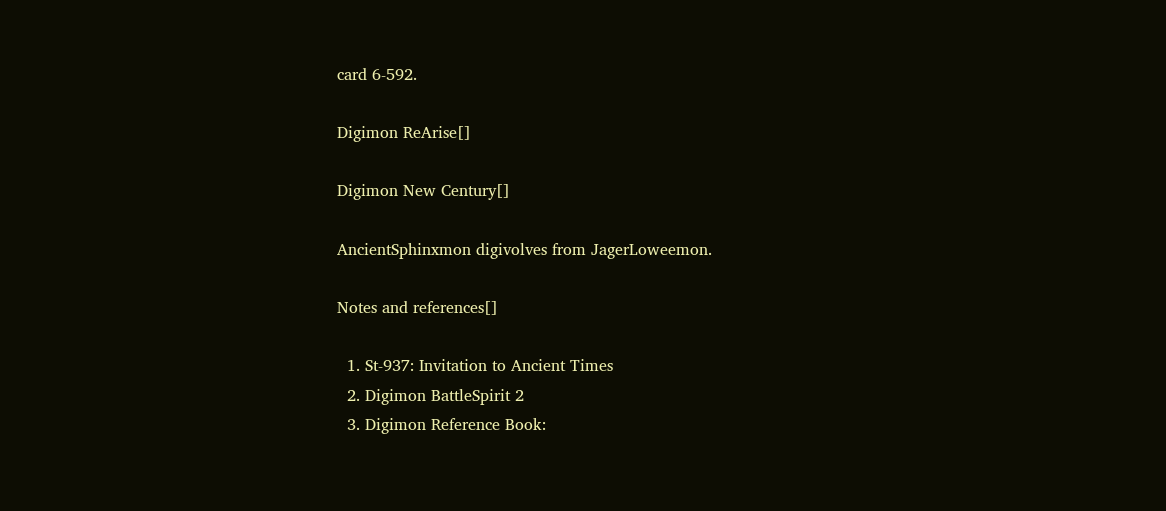card 6-592.

Digimon ReArise[]

Digimon New Century[]

AncientSphinxmon digivolves from JagerLoweemon.

Notes and references[]

  1. St-937: Invitation to Ancient Times
  2. Digimon BattleSpirit 2
  3. Digimon Reference Book: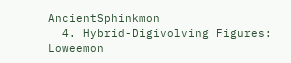AncientSphinkmon
  4. Hybrid-Digivolving Figures: Loweemon